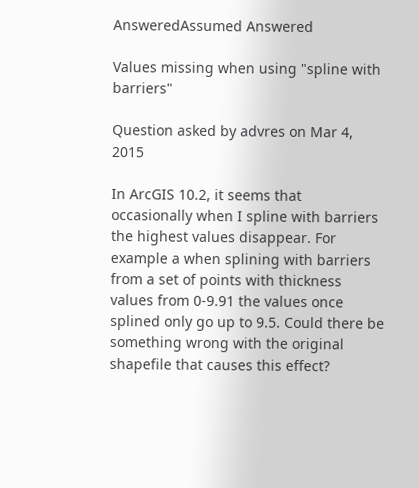AnsweredAssumed Answered

Values missing when using "spline with barriers"

Question asked by advres on Mar 4, 2015

In ArcGIS 10.2, it seems that occasionally when I spline with barriers the highest values disappear. For example a when splining with barriers from a set of points with thickness values from 0-9.91 the values once splined only go up to 9.5. Could there be something wrong with the original shapefile that causes this effect?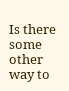Is there some other way to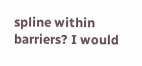spline within barriers? I would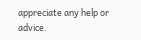appreciate any help or advice.